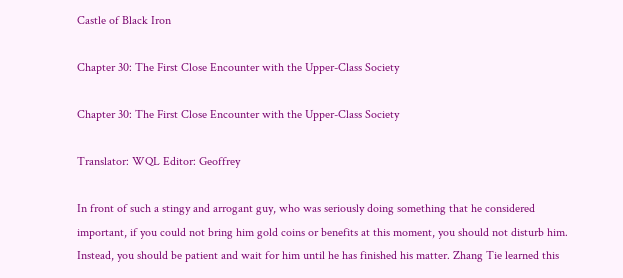Castle of Black Iron

Chapter 30: The First Close Encounter with the Upper-Class Society

Chapter 30: The First Close Encounter with the Upper-Class Society

Translator: WQL Editor: Geoffrey

In front of such a stingy and arrogant guy, who was seriously doing something that he considered important, if you could not bring him gold coins or benefits at this moment, you should not disturb him. Instead, you should be patient and wait for him until he has finished his matter. Zhang Tie learned this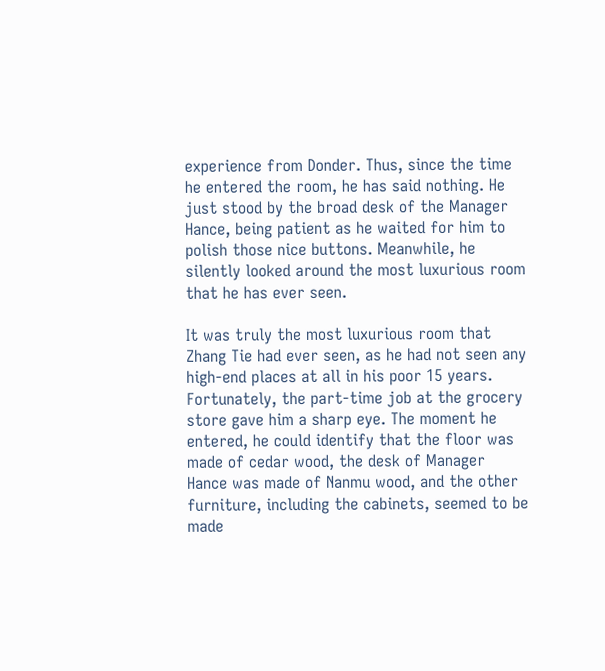experience from Donder. Thus, since the time he entered the room, he has said nothing. He just stood by the broad desk of the Manager Hance, being patient as he waited for him to polish those nice buttons. Meanwhile, he silently looked around the most luxurious room that he has ever seen.

It was truly the most luxurious room that Zhang Tie had ever seen, as he had not seen any high-end places at all in his poor 15 years. Fortunately, the part-time job at the grocery store gave him a sharp eye. The moment he entered, he could identify that the floor was made of cedar wood, the desk of Manager Hance was made of Nanmu wood, and the other furniture, including the cabinets, seemed to be made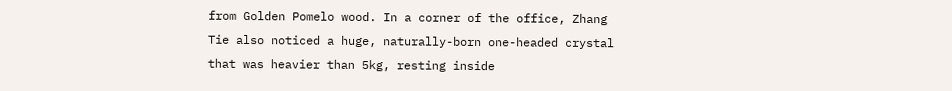from Golden Pomelo wood. In a corner of the office, Zhang Tie also noticed a huge, naturally-born one-headed crystal that was heavier than 5kg, resting inside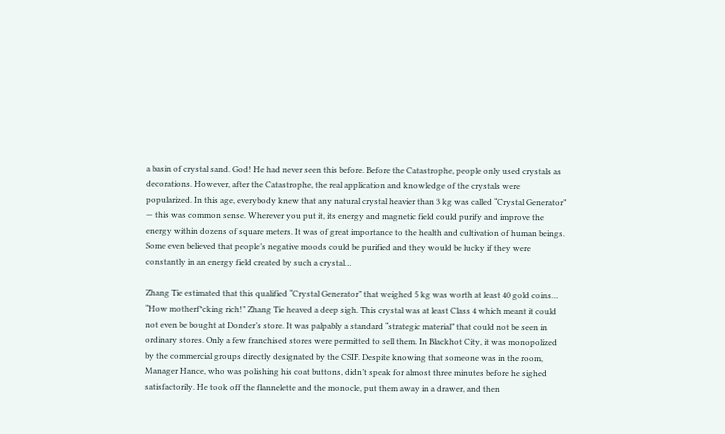a basin of crystal sand. God! He had never seen this before. Before the Catastrophe, people only used crystals as decorations. However, after the Catastrophe, the real application and knowledge of the crystals were popularized. In this age, everybody knew that any natural crystal heavier than 3 kg was called “Crystal Generator” — this was common sense. Wherever you put it, its energy and magnetic field could purify and improve the energy within dozens of square meters. It was of great importance to the health and cultivation of human beings. Some even believed that people’s negative moods could be purified and they would be lucky if they were constantly in an energy field created by such a crystal…

Zhang Tie estimated that this qualified “Crystal Generator” that weighed 5 kg was worth at least 40 gold coins… “How motherf*cking rich!” Zhang Tie heaved a deep sigh. This crystal was at least Class 4 which meant it could not even be bought at Donder’s store. It was palpably a standard “strategic material” that could not be seen in ordinary stores. Only a few franchised stores were permitted to sell them. In Blackhot City, it was monopolized by the commercial groups directly designated by the CSIF. Despite knowing that someone was in the room, Manager Hance, who was polishing his coat buttons, didn’t speak for almost three minutes before he sighed satisfactorily. He took off the flannelette and the monocle, put them away in a drawer, and then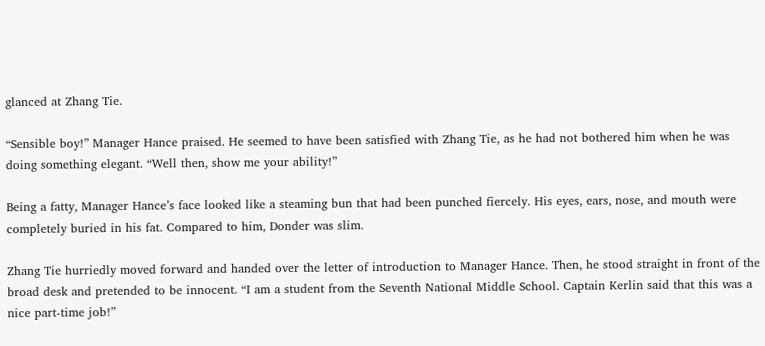glanced at Zhang Tie.

“Sensible boy!” Manager Hance praised. He seemed to have been satisfied with Zhang Tie, as he had not bothered him when he was doing something elegant. “Well then, show me your ability!”

Being a fatty, Manager Hance’s face looked like a steaming bun that had been punched fiercely. His eyes, ears, nose, and mouth were completely buried in his fat. Compared to him, Donder was slim.

Zhang Tie hurriedly moved forward and handed over the letter of introduction to Manager Hance. Then, he stood straight in front of the broad desk and pretended to be innocent. “I am a student from the Seventh National Middle School. Captain Kerlin said that this was a nice part-time job!”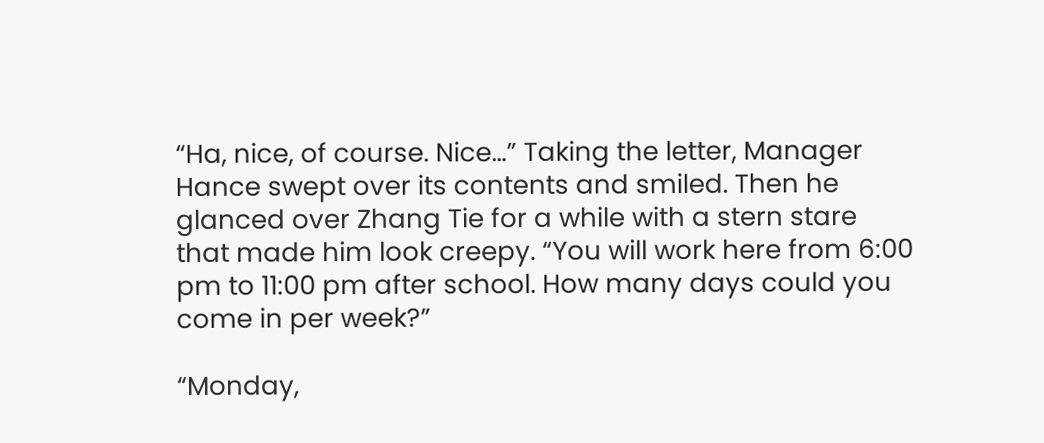“Ha, nice, of course. Nice…” Taking the letter, Manager Hance swept over its contents and smiled. Then he glanced over Zhang Tie for a while with a stern stare that made him look creepy. “You will work here from 6:00 pm to 11:00 pm after school. How many days could you come in per week?”

“Monday,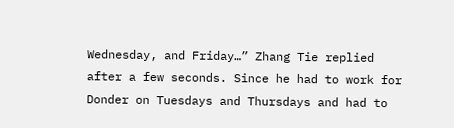Wednesday, and Friday…” Zhang Tie replied after a few seconds. Since he had to work for Donder on Tuesdays and Thursdays and had to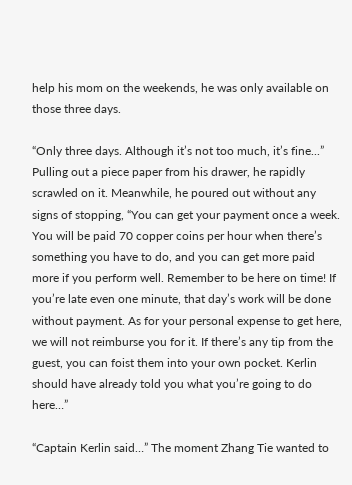help his mom on the weekends, he was only available on those three days.

“Only three days. Although it’s not too much, it’s fine...” Pulling out a piece paper from his drawer, he rapidly scrawled on it. Meanwhile, he poured out without any signs of stopping, “You can get your payment once a week. You will be paid 70 copper coins per hour when there’s something you have to do, and you can get more paid more if you perform well. Remember to be here on time! If you’re late even one minute, that day’s work will be done without payment. As for your personal expense to get here, we will not reimburse you for it. If there’s any tip from the guest, you can foist them into your own pocket. Kerlin should have already told you what you’re going to do here…”

“Captain Kerlin said…” The moment Zhang Tie wanted to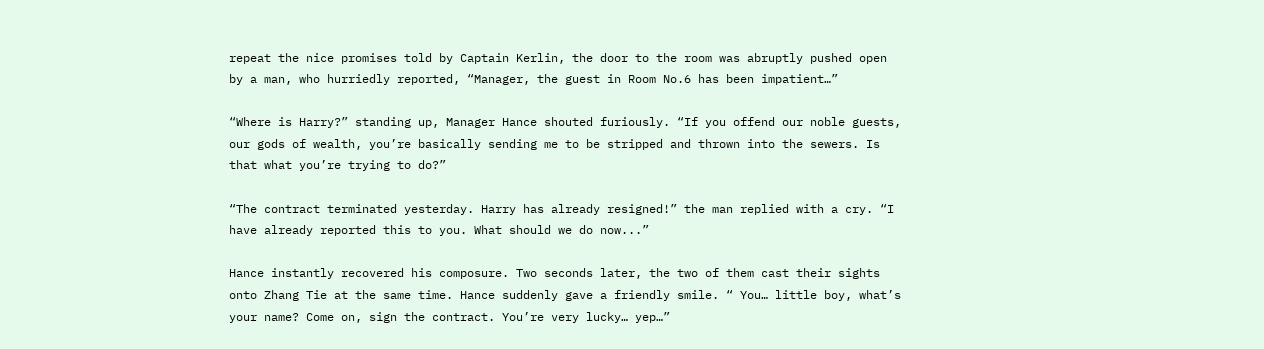repeat the nice promises told by Captain Kerlin, the door to the room was abruptly pushed open by a man, who hurriedly reported, “Manager, the guest in Room No.6 has been impatient…”

“Where is Harry?” standing up, Manager Hance shouted furiously. “If you offend our noble guests, our gods of wealth, you’re basically sending me to be stripped and thrown into the sewers. Is that what you’re trying to do?”

“The contract terminated yesterday. Harry has already resigned!” the man replied with a cry. “I have already reported this to you. What should we do now...”

Hance instantly recovered his composure. Two seconds later, the two of them cast their sights onto Zhang Tie at the same time. Hance suddenly gave a friendly smile. “ You… little boy, what’s your name? Come on, sign the contract. You’re very lucky… yep…”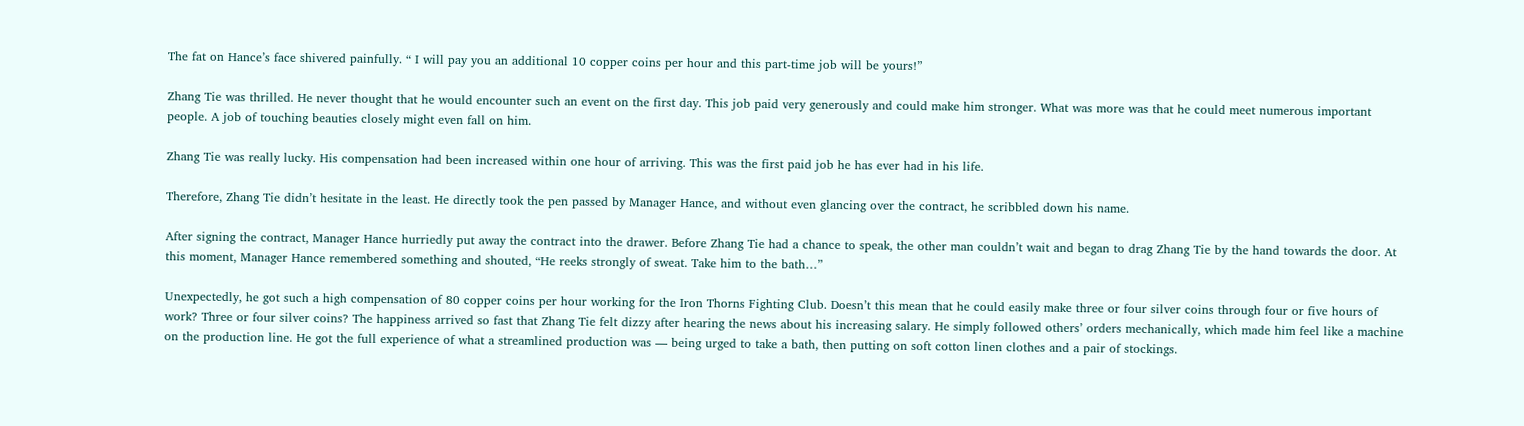The fat on Hance’s face shivered painfully. “ I will pay you an additional 10 copper coins per hour and this part-time job will be yours!”

Zhang Tie was thrilled. He never thought that he would encounter such an event on the first day. This job paid very generously and could make him stronger. What was more was that he could meet numerous important people. A job of touching beauties closely might even fall on him.

Zhang Tie was really lucky. His compensation had been increased within one hour of arriving. This was the first paid job he has ever had in his life.

Therefore, Zhang Tie didn’t hesitate in the least. He directly took the pen passed by Manager Hance, and without even glancing over the contract, he scribbled down his name.

After signing the contract, Manager Hance hurriedly put away the contract into the drawer. Before Zhang Tie had a chance to speak, the other man couldn’t wait and began to drag Zhang Tie by the hand towards the door. At this moment, Manager Hance remembered something and shouted, “He reeks strongly of sweat. Take him to the bath…”

Unexpectedly, he got such a high compensation of 80 copper coins per hour working for the Iron Thorns Fighting Club. Doesn’t this mean that he could easily make three or four silver coins through four or five hours of work? Three or four silver coins? The happiness arrived so fast that Zhang Tie felt dizzy after hearing the news about his increasing salary. He simply followed others’ orders mechanically, which made him feel like a machine on the production line. He got the full experience of what a streamlined production was — being urged to take a bath, then putting on soft cotton linen clothes and a pair of stockings.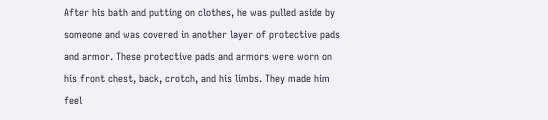After his bath and putting on clothes, he was pulled aside by someone and was covered in another layer of protective pads and armor. These protective pads and armors were worn on his front chest, back, crotch, and his limbs. They made him feel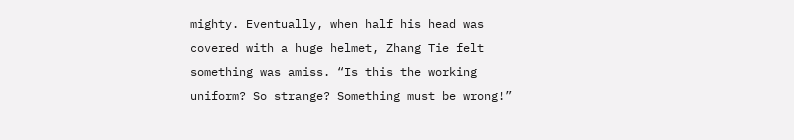mighty. Eventually, when half his head was covered with a huge helmet, Zhang Tie felt something was amiss. “Is this the working uniform? So strange? Something must be wrong!”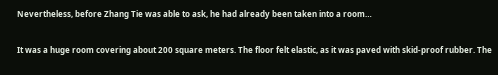Nevertheless, before Zhang Tie was able to ask, he had already been taken into a room…

It was a huge room covering about 200 square meters. The floor felt elastic, as it was paved with skid-proof rubber. The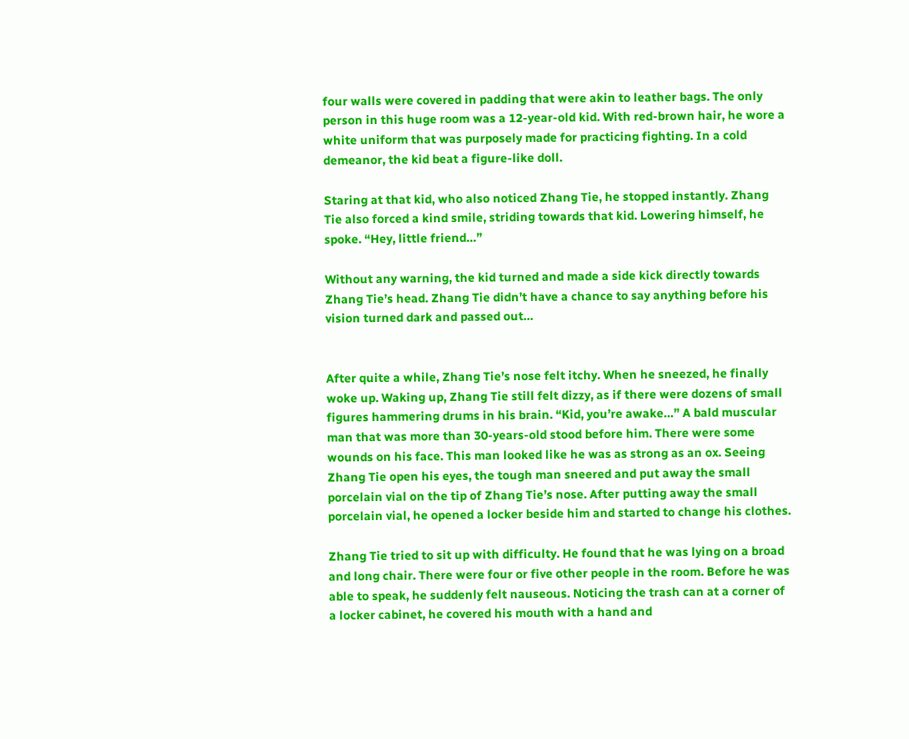four walls were covered in padding that were akin to leather bags. The only person in this huge room was a 12-year-old kid. With red-brown hair, he wore a white uniform that was purposely made for practicing fighting. In a cold demeanor, the kid beat a figure-like doll.

Staring at that kid, who also noticed Zhang Tie, he stopped instantly. Zhang Tie also forced a kind smile, striding towards that kid. Lowering himself, he spoke. “Hey, little friend…”

Without any warning, the kid turned and made a side kick directly towards Zhang Tie’s head. Zhang Tie didn’t have a chance to say anything before his vision turned dark and passed out…


After quite a while, Zhang Tie’s nose felt itchy. When he sneezed, he finally woke up. Waking up, Zhang Tie still felt dizzy, as if there were dozens of small figures hammering drums in his brain. “Kid, you’re awake…” A bald muscular man that was more than 30-years-old stood before him. There were some wounds on his face. This man looked like he was as strong as an ox. Seeing Zhang Tie open his eyes, the tough man sneered and put away the small porcelain vial on the tip of Zhang Tie’s nose. After putting away the small porcelain vial, he opened a locker beside him and started to change his clothes.

Zhang Tie tried to sit up with difficulty. He found that he was lying on a broad and long chair. There were four or five other people in the room. Before he was able to speak, he suddenly felt nauseous. Noticing the trash can at a corner of a locker cabinet, he covered his mouth with a hand and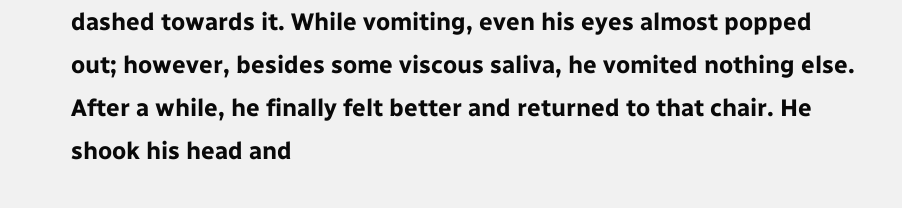dashed towards it. While vomiting, even his eyes almost popped out; however, besides some viscous saliva, he vomited nothing else. After a while, he finally felt better and returned to that chair. He shook his head and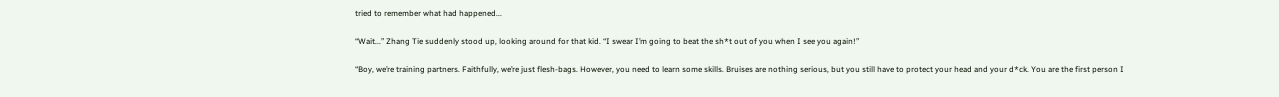tried to remember what had happened...

“Wait...” Zhang Tie suddenly stood up, looking around for that kid. “I swear I’m going to beat the sh*t out of you when I see you again!”

“Boy, we’re training partners. Faithfully, we’re just flesh-bags. However, you need to learn some skills. Bruises are nothing serious, but you still have to protect your head and your d*ck. You are the first person I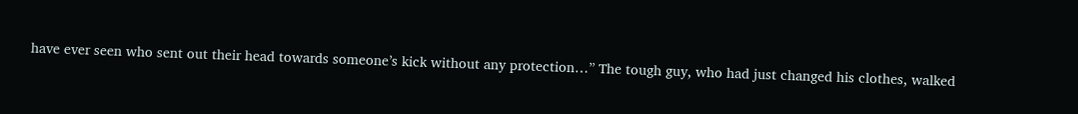have ever seen who sent out their head towards someone’s kick without any protection…” The tough guy, who had just changed his clothes, walked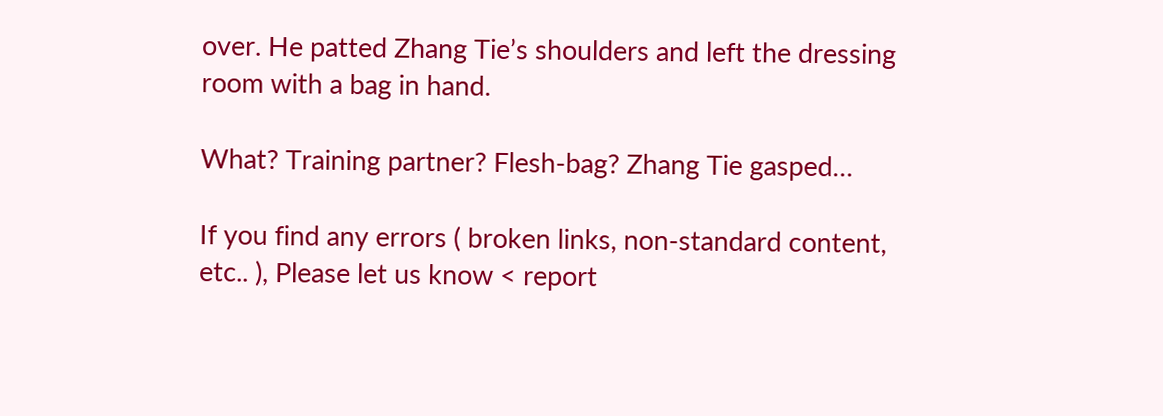over. He patted Zhang Tie’s shoulders and left the dressing room with a bag in hand.

What? Training partner? Flesh-bag? Zhang Tie gasped…

If you find any errors ( broken links, non-standard content, etc.. ), Please let us know < report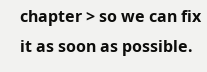chapter > so we can fix it as soon as possible.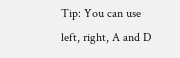Tip: You can use left, right, A and D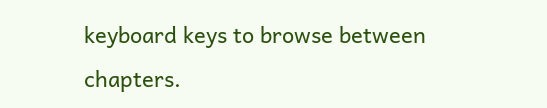keyboard keys to browse between chapters.